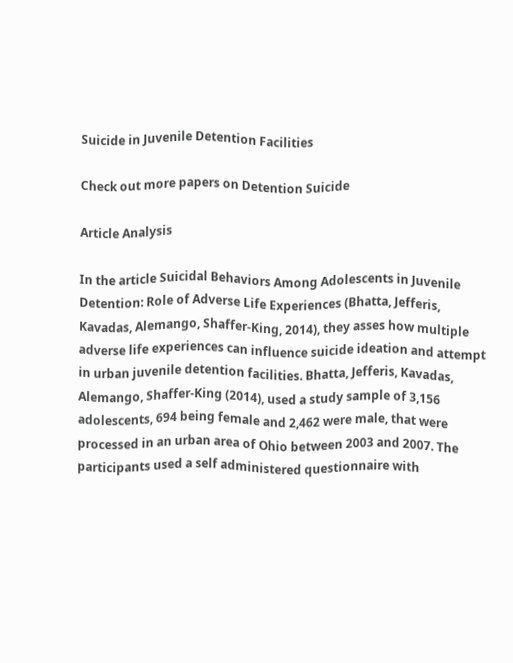Suicide in Juvenile Detention Facilities

Check out more papers on Detention Suicide

Article Analysis

In the article Suicidal Behaviors Among Adolescents in Juvenile Detention: Role of Adverse Life Experiences (Bhatta, Jefferis, Kavadas, Alemango, Shaffer-King, 2014), they asses how multiple adverse life experiences can influence suicide ideation and attempt in urban juvenile detention facilities. Bhatta, Jefferis, Kavadas, Alemango, Shaffer-King (2014), used a study sample of 3,156 adolescents, 694 being female and 2,462 were male, that were processed in an urban area of Ohio between 2003 and 2007. The participants used a self administered questionnaire with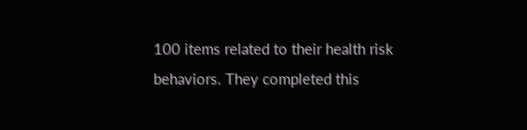100 items related to their health risk behaviors. They completed this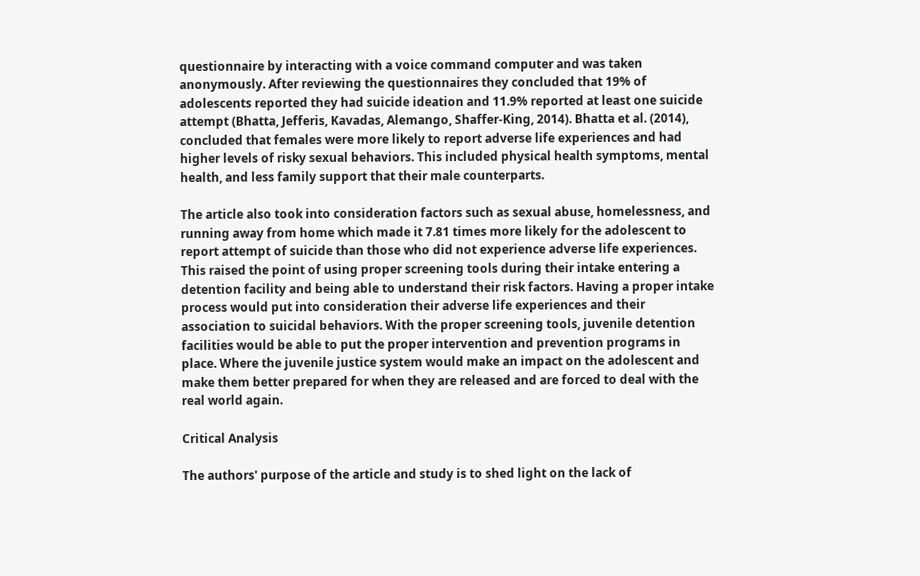questionnaire by interacting with a voice command computer and was taken anonymously. After reviewing the questionnaires they concluded that 19% of adolescents reported they had suicide ideation and 11.9% reported at least one suicide attempt (Bhatta, Jefferis, Kavadas, Alemango, Shaffer-King, 2014). Bhatta et al. (2014), concluded that females were more likely to report adverse life experiences and had higher levels of risky sexual behaviors. This included physical health symptoms, mental health, and less family support that their male counterparts.

The article also took into consideration factors such as sexual abuse, homelessness, and running away from home which made it 7.81 times more likely for the adolescent to report attempt of suicide than those who did not experience adverse life experiences. This raised the point of using proper screening tools during their intake entering a detention facility and being able to understand their risk factors. Having a proper intake process would put into consideration their adverse life experiences and their association to suicidal behaviors. With the proper screening tools, juvenile detention facilities would be able to put the proper intervention and prevention programs in place. Where the juvenile justice system would make an impact on the adolescent and make them better prepared for when they are released and are forced to deal with the real world again.

Critical Analysis

The authors' purpose of the article and study is to shed light on the lack of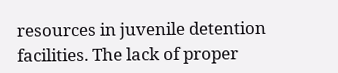resources in juvenile detention facilities. The lack of proper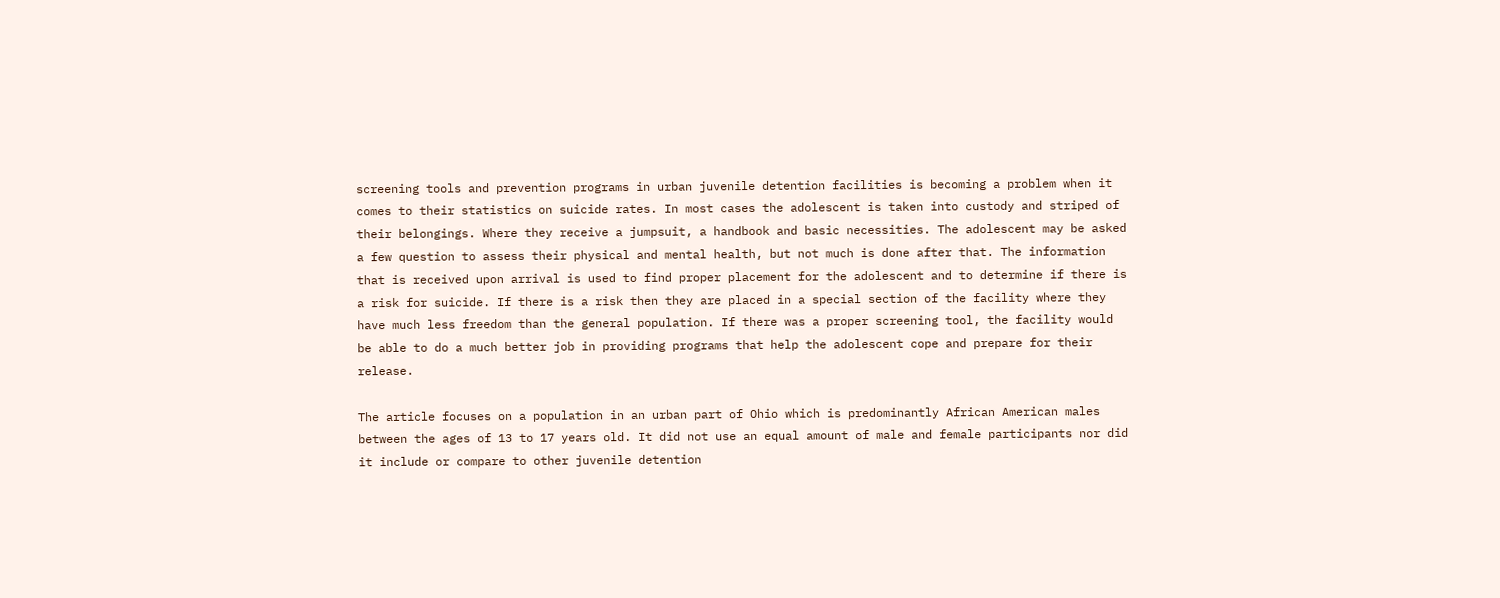screening tools and prevention programs in urban juvenile detention facilities is becoming a problem when it comes to their statistics on suicide rates. In most cases the adolescent is taken into custody and striped of their belongings. Where they receive a jumpsuit, a handbook and basic necessities. The adolescent may be asked a few question to assess their physical and mental health, but not much is done after that. The information that is received upon arrival is used to find proper placement for the adolescent and to determine if there is a risk for suicide. If there is a risk then they are placed in a special section of the facility where they have much less freedom than the general population. If there was a proper screening tool, the facility would be able to do a much better job in providing programs that help the adolescent cope and prepare for their release.

The article focuses on a population in an urban part of Ohio which is predominantly African American males between the ages of 13 to 17 years old. It did not use an equal amount of male and female participants nor did it include or compare to other juvenile detention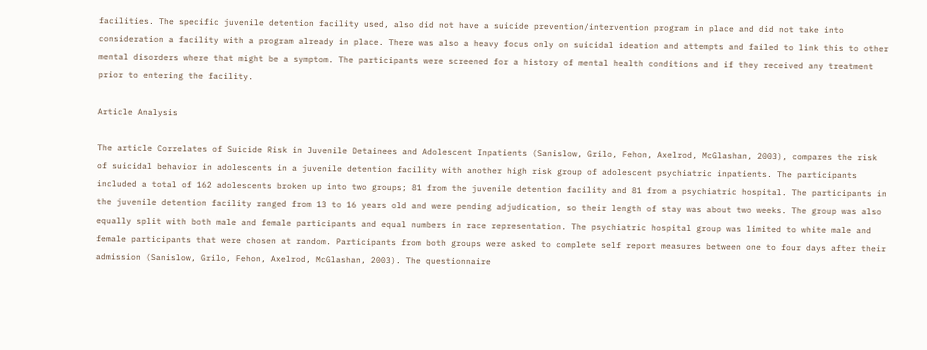facilities. The specific juvenile detention facility used, also did not have a suicide prevention/intervention program in place and did not take into consideration a facility with a program already in place. There was also a heavy focus only on suicidal ideation and attempts and failed to link this to other mental disorders where that might be a symptom. The participants were screened for a history of mental health conditions and if they received any treatment prior to entering the facility.

Article Analysis

The article Correlates of Suicide Risk in Juvenile Detainees and Adolescent Inpatients (Sanislow, Grilo, Fehon, Axelrod, McGlashan, 2003), compares the risk of suicidal behavior in adolescents in a juvenile detention facility with another high risk group of adolescent psychiatric inpatients. The participants included a total of 162 adolescents broken up into two groups; 81 from the juvenile detention facility and 81 from a psychiatric hospital. The participants in the juvenile detention facility ranged from 13 to 16 years old and were pending adjudication, so their length of stay was about two weeks. The group was also equally split with both male and female participants and equal numbers in race representation. The psychiatric hospital group was limited to white male and female participants that were chosen at random. Participants from both groups were asked to complete self report measures between one to four days after their admission (Sanislow, Grilo, Fehon, Axelrod, McGlashan, 2003). The questionnaire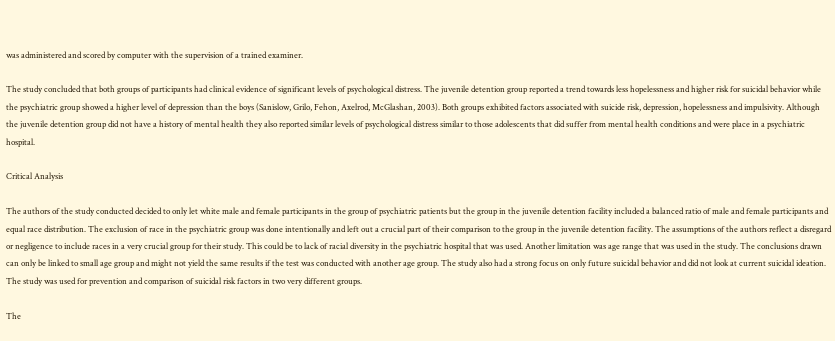was administered and scored by computer with the supervision of a trained examiner.

The study concluded that both groups of participants had clinical evidence of significant levels of psychological distress. The juvenile detention group reported a trend towards less hopelessness and higher risk for suicidal behavior while the psychiatric group showed a higher level of depression than the boys (Sanislow, Grilo, Fehon, Axelrod, McGlashan, 2003). Both groups exhibited factors associated with suicide risk, depression, hopelessness and impulsivity. Although the juvenile detention group did not have a history of mental health they also reported similar levels of psychological distress similar to those adolescents that did suffer from mental health conditions and were place in a psychiatric hospital.

Critical Analysis

The authors of the study conducted decided to only let white male and female participants in the group of psychiatric patients but the group in the juvenile detention facility included a balanced ratio of male and female participants and equal race distribution. The exclusion of race in the psychiatric group was done intentionally and left out a crucial part of their comparison to the group in the juvenile detention facility. The assumptions of the authors reflect a disregard or negligence to include races in a very crucial group for their study. This could be to lack of racial diversity in the psychiatric hospital that was used. Another limitation was age range that was used in the study. The conclusions drawn can only be linked to small age group and might not yield the same results if the test was conducted with another age group. The study also had a strong focus on only future suicidal behavior and did not look at current suicidal ideation. The study was used for prevention and comparison of suicidal risk factors in two very different groups.

The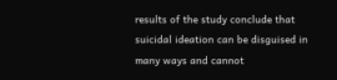results of the study conclude that suicidal ideation can be disguised in many ways and cannot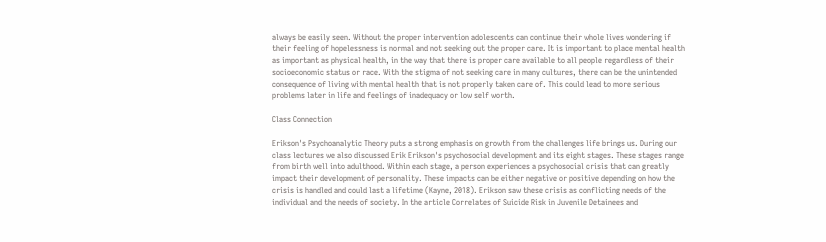always be easily seen. Without the proper intervention adolescents can continue their whole lives wondering if their feeling of hopelessness is normal and not seeking out the proper care. It is important to place mental health as important as physical health, in the way that there is proper care available to all people regardless of their socioeconomic status or race. With the stigma of not seeking care in many cultures, there can be the unintended consequence of living with mental health that is not properly taken care of. This could lead to more serious problems later in life and feelings of inadequacy or low self worth.

Class Connection

Erikson's Psychoanalytic Theory puts a strong emphasis on growth from the challenges life brings us. During our class lectures we also discussed Erik Erikson's psychosocial development and its eight stages. These stages range from birth well into adulthood. Within each stage, a person experiences a psychosocial crisis that can greatly impact their development of personality. These impacts can be either negative or positive depending on how the crisis is handled and could last a lifetime (Kayne, 2018). Erikson saw these crisis as conflicting needs of the individual and the needs of society. In the article Correlates of Suicide Risk in Juvenile Detainees and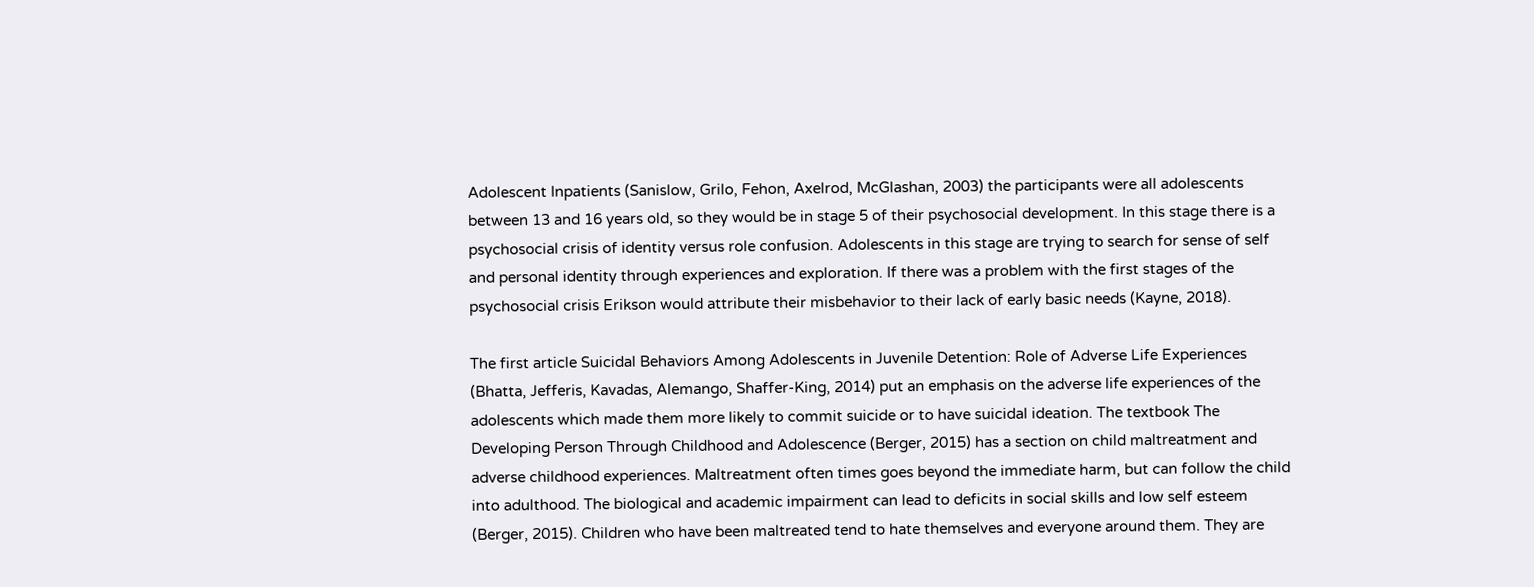Adolescent Inpatients (Sanislow, Grilo, Fehon, Axelrod, McGlashan, 2003) the participants were all adolescents between 13 and 16 years old, so they would be in stage 5 of their psychosocial development. In this stage there is a psychosocial crisis of identity versus role confusion. Adolescents in this stage are trying to search for sense of self and personal identity through experiences and exploration. If there was a problem with the first stages of the psychosocial crisis Erikson would attribute their misbehavior to their lack of early basic needs (Kayne, 2018).

The first article Suicidal Behaviors Among Adolescents in Juvenile Detention: Role of Adverse Life Experiences (Bhatta, Jefferis, Kavadas, Alemango, Shaffer-King, 2014) put an emphasis on the adverse life experiences of the adolescents which made them more likely to commit suicide or to have suicidal ideation. The textbook The Developing Person Through Childhood and Adolescence (Berger, 2015) has a section on child maltreatment and adverse childhood experiences. Maltreatment often times goes beyond the immediate harm, but can follow the child into adulthood. The biological and academic impairment can lead to deficits in social skills and low self esteem (Berger, 2015). Children who have been maltreated tend to hate themselves and everyone around them. They are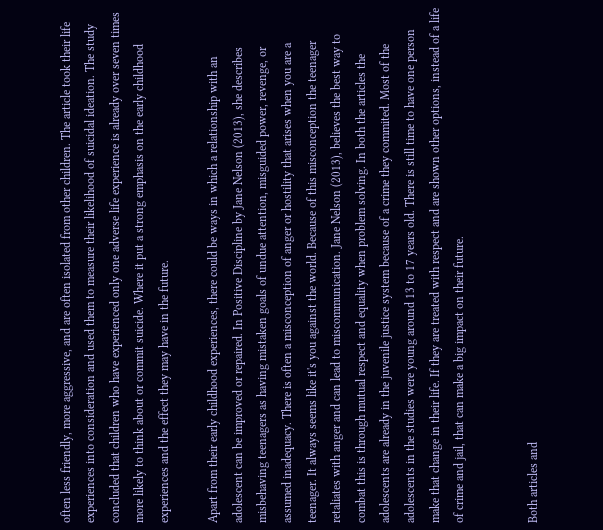often less friendly, more aggressive, and are often isolated from other children. The article took their life experiences into consideration and used them to measure their likelihood of suicidal ideation. The study concluded that children who have experienced only one adverse life experience is already over seven times more likely to think about or commit suicide. Where it put a strong emphasis on the early childhood experiences and the effect they may have in the future.

Apart from their early childhood experiences, there could be ways in which a relationship with an adolescent can be improved or repaired. In Positive Discipline by Jane Nelson (2013), she describes misbehaving teenagers as having mistaken goals of undue attention, misguided power, revenge, or assumed inadequacy. There is often a misconception of anger or hostility that arises when you are a teenager. It always seems like it's you against the world. Because of this misconception the teenager retaliates with anger and can lead to miscommunication. Jane Nelson (2013), believes the best way to combat this is through mutual respect and equality when problem solving. In both the articles the adolescents are already in the juvenile justice system because of a crime they commited. Most of the adolescents in the studies were young around 13 to 17 years old. There is still time to have one person make that change in their life. If they are treated with respect and are shown other options, instead of a life of crime and jail, that can make a big impact on their future.


Both articles and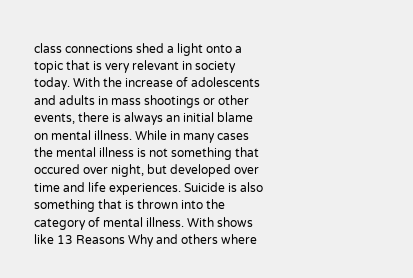class connections shed a light onto a topic that is very relevant in society today. With the increase of adolescents and adults in mass shootings or other events, there is always an initial blame on mental illness. While in many cases the mental illness is not something that occured over night, but developed over time and life experiences. Suicide is also something that is thrown into the category of mental illness. With shows like 13 Reasons Why and others where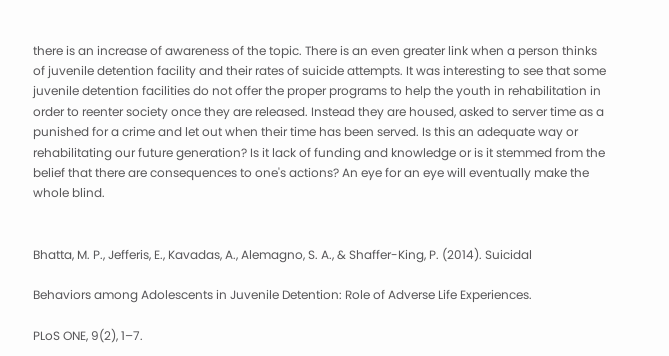there is an increase of awareness of the topic. There is an even greater link when a person thinks of juvenile detention facility and their rates of suicide attempts. It was interesting to see that some juvenile detention facilities do not offer the proper programs to help the youth in rehabilitation in order to reenter society once they are released. Instead they are housed, asked to server time as a punished for a crime and let out when their time has been served. Is this an adequate way or rehabilitating our future generation? Is it lack of funding and knowledge or is it stemmed from the belief that there are consequences to one's actions? An eye for an eye will eventually make the whole blind.


Bhatta, M. P., Jefferis, E., Kavadas, A., Alemagno, S. A., & Shaffer-King, P. (2014). Suicidal

Behaviors among Adolescents in Juvenile Detention: Role of Adverse Life Experiences.

PLoS ONE, 9(2), 1–7.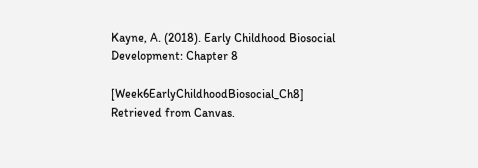Kayne, A. (2018). Early Childhood Biosocial Development: Chapter 8

[Week6EarlyChildhoodBiosocial_Ch8] Retrieved from Canvas.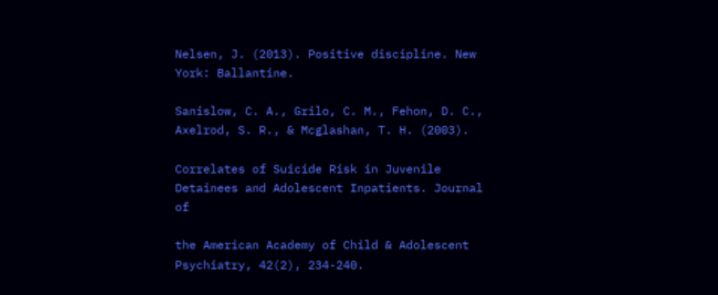Nelsen, J. (2013). Positive discipline. New York: Ballantine.

Sanislow, C. A., Grilo, C. M., Fehon, D. C., Axelrod, S. R., & Mcglashan, T. H. (2003).

Correlates of Suicide Risk in Juvenile Detainees and Adolescent Inpatients. Journal of

the American Academy of Child & Adolescent Psychiatry, 42(2), 234-240.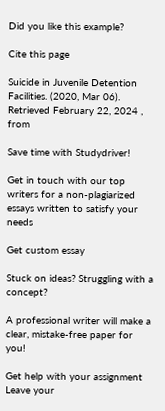Did you like this example?

Cite this page

Suicide in Juvenile Detention Facilities. (2020, Mar 06). Retrieved February 22, 2024 , from

Save time with Studydriver!

Get in touch with our top writers for a non-plagiarized essays written to satisfy your needs

Get custom essay

Stuck on ideas? Struggling with a concept?

A professional writer will make a clear, mistake-free paper for you!

Get help with your assignment
Leave your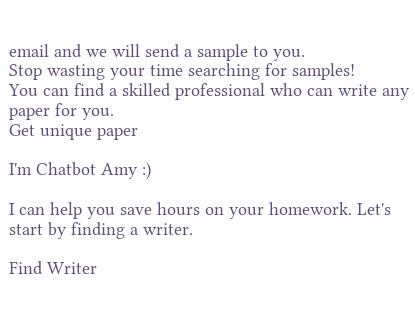email and we will send a sample to you.
Stop wasting your time searching for samples!
You can find a skilled professional who can write any paper for you.
Get unique paper

I'm Chatbot Amy :)

I can help you save hours on your homework. Let's start by finding a writer.

Find Writer